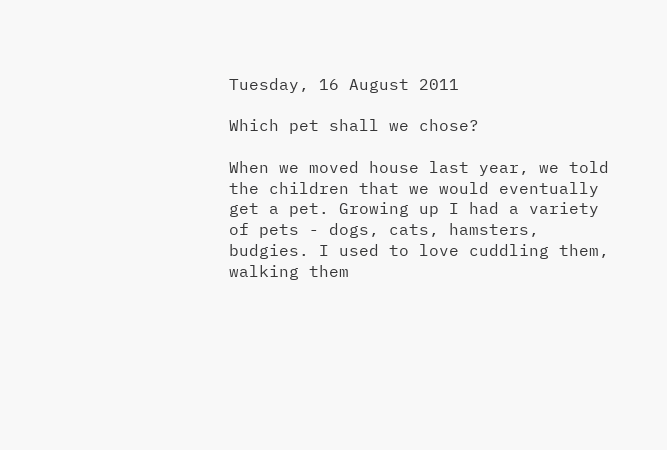Tuesday, 16 August 2011

Which pet shall we chose?

When we moved house last year, we told the children that we would eventually get a pet. Growing up I had a variety of pets - dogs, cats, hamsters, budgies. I used to love cuddling them, walking them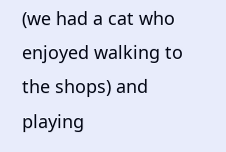(we had a cat who enjoyed walking to the shops) and playing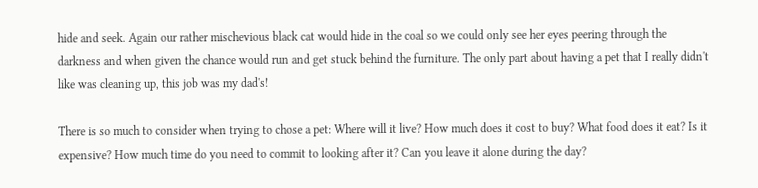hide and seek. Again our rather mischevious black cat would hide in the coal so we could only see her eyes peering through the darkness and when given the chance would run and get stuck behind the furniture. The only part about having a pet that I really didn't like was cleaning up, this job was my dad's!

There is so much to consider when trying to chose a pet: Where will it live? How much does it cost to buy? What food does it eat? Is it expensive? How much time do you need to commit to looking after it? Can you leave it alone during the day?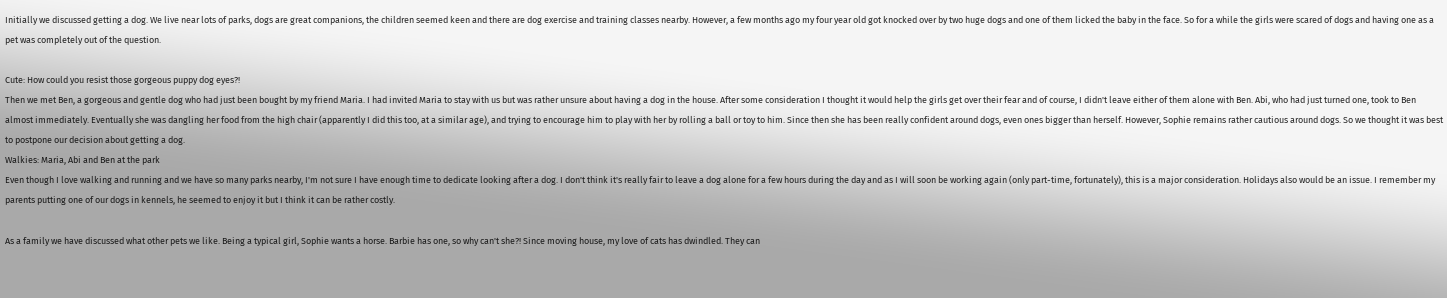Initially we discussed getting a dog. We live near lots of parks, dogs are great companions, the children seemed keen and there are dog exercise and training classes nearby. However, a few months ago my four year old got knocked over by two huge dogs and one of them licked the baby in the face. So for a while the girls were scared of dogs and having one as a pet was completely out of the question.

Cute: How could you resist those gorgeous puppy dog eyes?!
Then we met Ben, a gorgeous and gentle dog who had just been bought by my friend Maria. I had invited Maria to stay with us but was rather unsure about having a dog in the house. After some consideration I thought it would help the girls get over their fear and of course, I didn't leave either of them alone with Ben. Abi, who had just turned one, took to Ben almost immediately. Eventually she was dangling her food from the high chair (apparently I did this too, at a similar age), and trying to encourage him to play with her by rolling a ball or toy to him. Since then she has been really confident around dogs, even ones bigger than herself. However, Sophie remains rather cautious around dogs. So we thought it was best to postpone our decision about getting a dog.
Walkies: Maria, Abi and Ben at the park
Even though I love walking and running and we have so many parks nearby, I'm not sure I have enough time to dedicate looking after a dog. I don't think it's really fair to leave a dog alone for a few hours during the day and as I will soon be working again (only part-time, fortunately), this is a major consideration. Holidays also would be an issue. I remember my parents putting one of our dogs in kennels, he seemed to enjoy it but I think it can be rather costly.

As a family we have discussed what other pets we like. Being a typical girl, Sophie wants a horse. Barbie has one, so why can't she?! Since moving house, my love of cats has dwindled. They can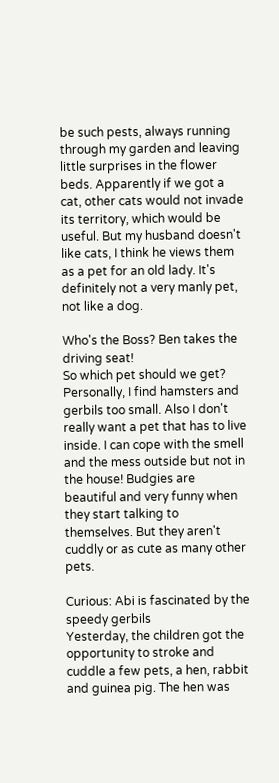be such pests, always running through my garden and leaving little surprises in the flower beds. Apparently if we got a cat, other cats would not invade its territory, which would be useful. But my husband doesn't like cats, I think he views them as a pet for an old lady. It's definitely not a very manly pet, not like a dog.

Who's the Boss? Ben takes the driving seat!
So which pet should we get? Personally, I find hamsters and gerbils too small. Also I don't really want a pet that has to live inside. I can cope with the smell and the mess outside but not in the house! Budgies are beautiful and very funny when they start talking to themselves. But they aren't cuddly or as cute as many other pets.

Curious: Abi is fascinated by the speedy gerbils
Yesterday, the children got the opportunity to stroke and cuddle a few pets, a hen, rabbit and guinea pig. The hen was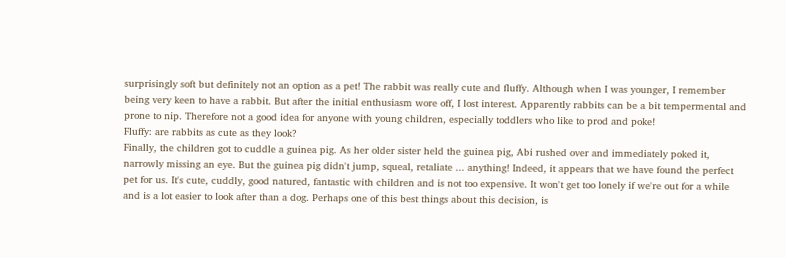surprisingly soft but definitely not an option as a pet! The rabbit was really cute and fluffy. Although when I was younger, I remember being very keen to have a rabbit. But after the initial enthusiasm wore off, I lost interest. Apparently rabbits can be a bit tempermental and prone to nip. Therefore not a good idea for anyone with young children, especially toddlers who like to prod and poke!
Fluffy: are rabbits as cute as they look?
Finally, the children got to cuddle a guinea pig. As her older sister held the guinea pig, Abi rushed over and immediately poked it, narrowly missing an eye. But the guinea pig didn't jump, squeal, retaliate ... anything! Indeed, it appears that we have found the perfect pet for us. It's cute, cuddly, good natured, fantastic with children and is not too expensive. It won't get too lonely if we're out for a while and is a lot easier to look after than a dog. Perhaps one of this best things about this decision, is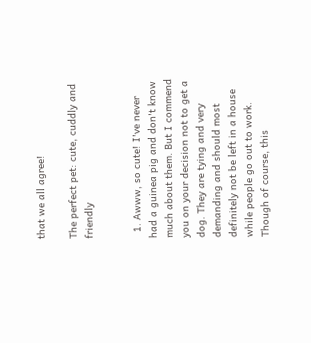that we all agree!

The perfect pet: cute, cuddly and friendly


  1. Awww, so cute! I've never had a guinea pig and don't know much about them. But I commend you on your decision not to get a dog. They are tying and very demanding and should most definitely not be left in a house while people go out to work. Though of course, this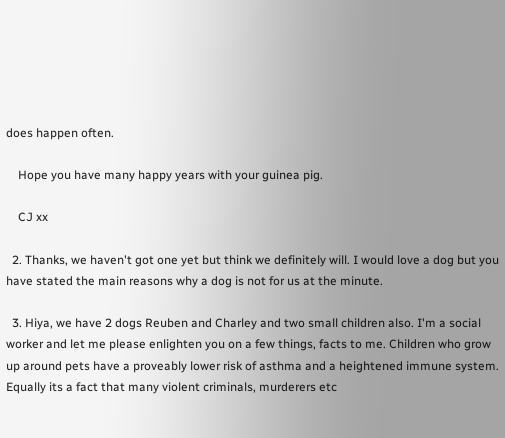does happen often.

    Hope you have many happy years with your guinea pig.

    CJ xx

  2. Thanks, we haven't got one yet but think we definitely will. I would love a dog but you have stated the main reasons why a dog is not for us at the minute.

  3. Hiya, we have 2 dogs Reuben and Charley and two small children also. I'm a social worker and let me please enlighten you on a few things, facts to me. Children who grow up around pets have a proveably lower risk of asthma and a heightened immune system. Equally its a fact that many violent criminals, murderers etc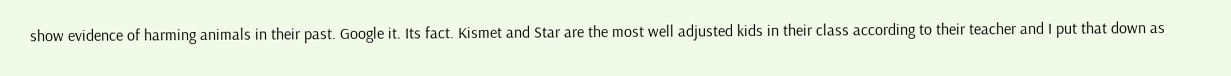show evidence of harming animals in their past. Google it. Its fact. Kismet and Star are the most well adjusted kids in their class according to their teacher and I put that down as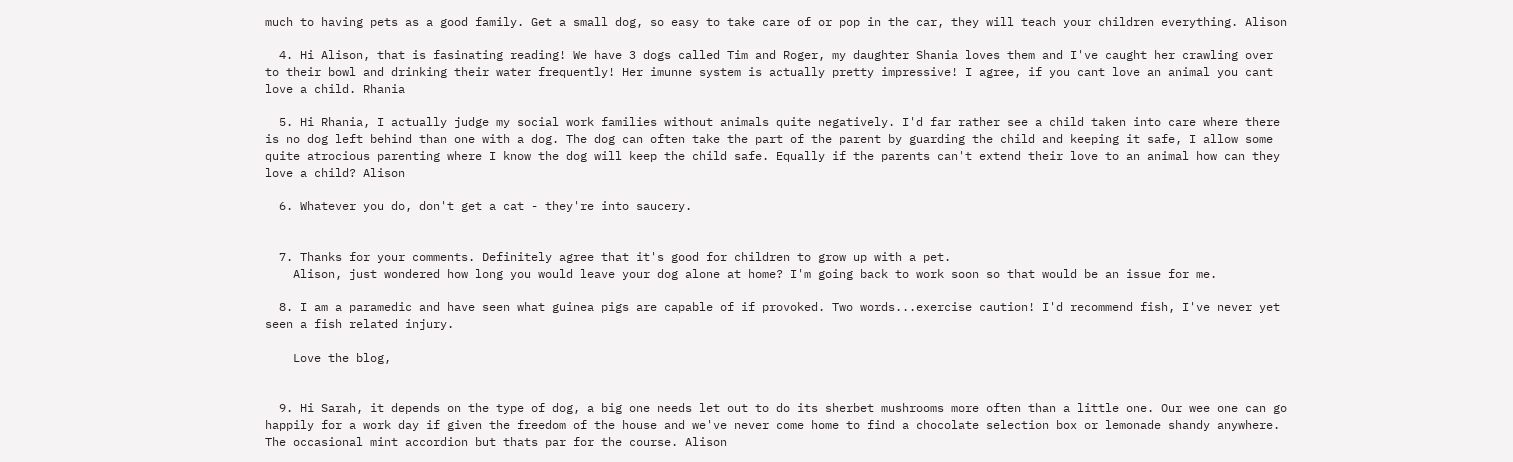much to having pets as a good family. Get a small dog, so easy to take care of or pop in the car, they will teach your children everything. Alison

  4. Hi Alison, that is fasinating reading! We have 3 dogs called Tim and Roger, my daughter Shania loves them and I've caught her crawling over to their bowl and drinking their water frequently! Her imunne system is actually pretty impressive! I agree, if you cant love an animal you cant love a child. Rhania

  5. Hi Rhania, I actually judge my social work families without animals quite negatively. I'd far rather see a child taken into care where there is no dog left behind than one with a dog. The dog can often take the part of the parent by guarding the child and keeping it safe, I allow some quite atrocious parenting where I know the dog will keep the child safe. Equally if the parents can't extend their love to an animal how can they love a child? Alison

  6. Whatever you do, don't get a cat - they're into saucery.


  7. Thanks for your comments. Definitely agree that it's good for children to grow up with a pet.
    Alison, just wondered how long you would leave your dog alone at home? I'm going back to work soon so that would be an issue for me.

  8. I am a paramedic and have seen what guinea pigs are capable of if provoked. Two words...exercise caution! I'd recommend fish, I've never yet seen a fish related injury.

    Love the blog,


  9. Hi Sarah, it depends on the type of dog, a big one needs let out to do its sherbet mushrooms more often than a little one. Our wee one can go happily for a work day if given the freedom of the house and we've never come home to find a chocolate selection box or lemonade shandy anywhere. The occasional mint accordion but thats par for the course. Alison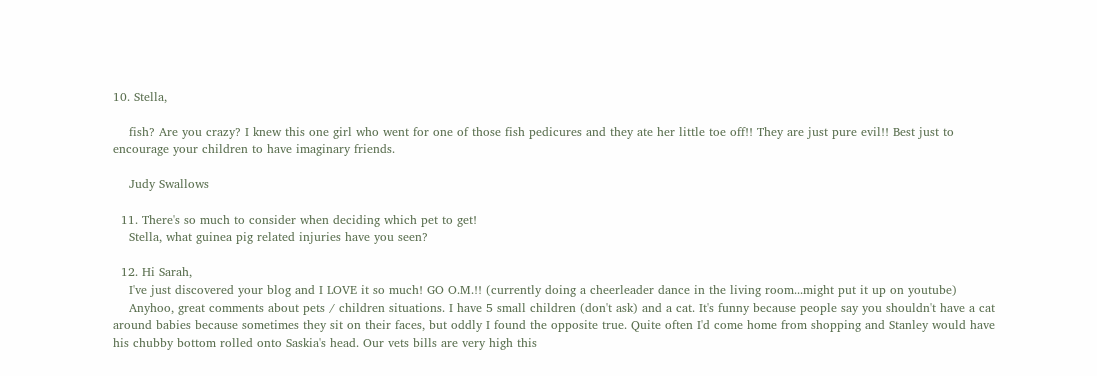10. Stella,

    fish? Are you crazy? I knew this one girl who went for one of those fish pedicures and they ate her little toe off!! They are just pure evil!! Best just to encourage your children to have imaginary friends.

    Judy Swallows

  11. There's so much to consider when deciding which pet to get!
    Stella, what guinea pig related injuries have you seen?

  12. Hi Sarah,
    I've just discovered your blog and I LOVE it so much! GO O.M.!! (currently doing a cheerleader dance in the living room...might put it up on youtube)
    Anyhoo, great comments about pets / children situations. I have 5 small children (don't ask) and a cat. It's funny because people say you shouldn't have a cat around babies because sometimes they sit on their faces, but oddly I found the opposite true. Quite often I'd come home from shopping and Stanley would have his chubby bottom rolled onto Saskia's head. Our vets bills are very high this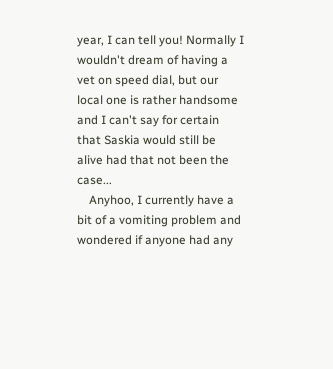year, I can tell you! Normally I wouldn't dream of having a vet on speed dial, but our local one is rather handsome and I can't say for certain that Saskia would still be alive had that not been the case...
    Anyhoo, I currently have a bit of a vomiting problem and wondered if anyone had any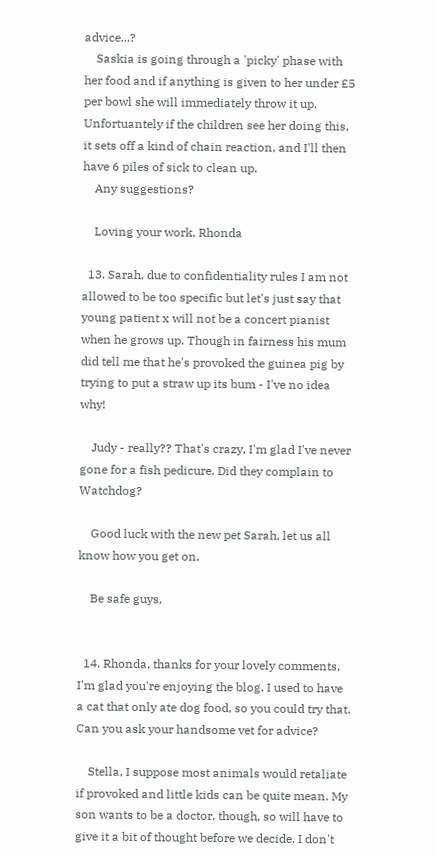advice...?
    Saskia is going through a 'picky' phase with her food and if anything is given to her under £5 per bowl she will immediately throw it up. Unfortuantely if the children see her doing this, it sets off a kind of chain reaction, and I'll then have 6 piles of sick to clean up.
    Any suggestions?

    Loving your work, Rhonda

  13. Sarah, due to confidentiality rules I am not allowed to be too specific but let's just say that young patient x will not be a concert pianist when he grows up. Though in fairness his mum did tell me that he's provoked the guinea pig by trying to put a straw up its bum - I've no idea why!

    Judy - really?? That's crazy, I'm glad I've never gone for a fish pedicure. Did they complain to Watchdog?

    Good luck with the new pet Sarah, let us all know how you get on,

    Be safe guys,


  14. Rhonda, thanks for your lovely comments, I'm glad you're enjoying the blog. I used to have a cat that only ate dog food, so you could try that. Can you ask your handsome vet for advice?

    Stella, I suppose most animals would retaliate if provoked and little kids can be quite mean. My son wants to be a doctor, though, so will have to give it a bit of thought before we decide. I don't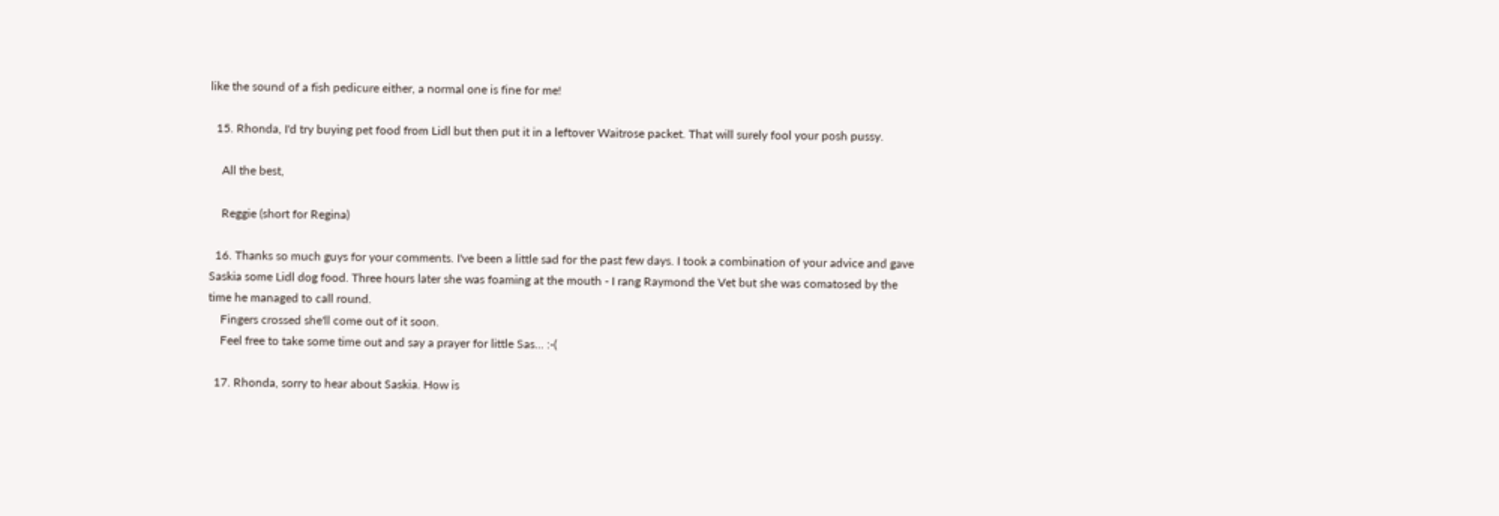like the sound of a fish pedicure either, a normal one is fine for me!

  15. Rhonda, I'd try buying pet food from Lidl but then put it in a leftover Waitrose packet. That will surely fool your posh pussy.

    All the best,

    Reggie (short for Regina)

  16. Thanks so much guys for your comments. I've been a little sad for the past few days. I took a combination of your advice and gave Saskia some Lidl dog food. Three hours later she was foaming at the mouth - I rang Raymond the Vet but she was comatosed by the time he managed to call round.
    Fingers crossed she'll come out of it soon.
    Feel free to take some time out and say a prayer for little Sas... :-(

  17. Rhonda, sorry to hear about Saskia. How is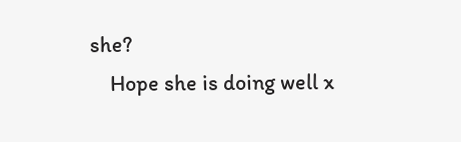she?
    Hope she is doing well x